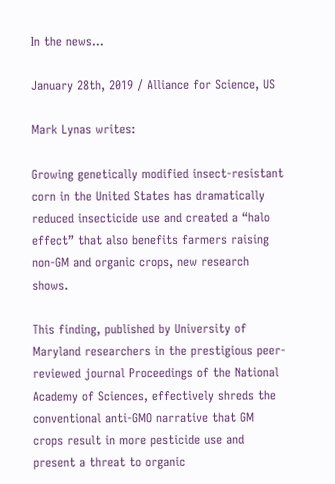In the news...

January 28th, 2019 / Alliance for Science, US

Mark Lynas writes:

Growing genetically modified insect-resistant corn in the United States has dramatically reduced insecticide use and created a “halo effect” that also benefits farmers raising non-GM and organic crops, new research shows.

This finding, published by University of Maryland researchers in the prestigious peer-reviewed journal Proceedings of the National Academy of Sciences, effectively shreds the conventional anti-GMO narrative that GM crops result in more pesticide use and present a threat to organic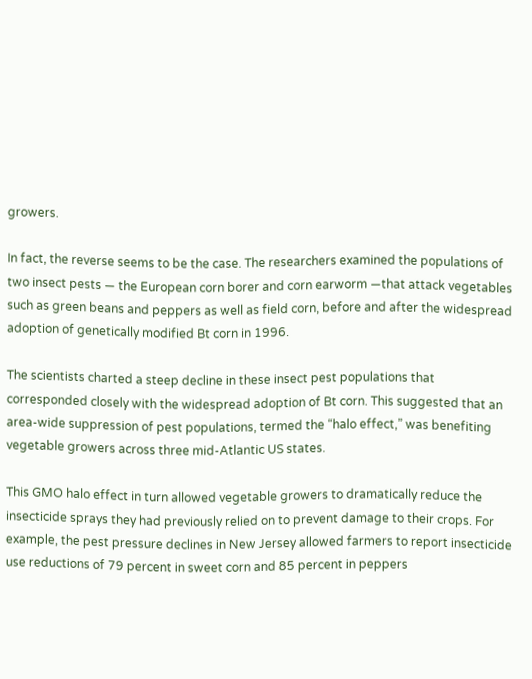growers.

In fact, the reverse seems to be the case. The researchers examined the populations of two insect pests — the European corn borer and corn earworm —that attack vegetables such as green beans and peppers as well as field corn, before and after the widespread adoption of genetically modified Bt corn in 1996.

The scientists charted a steep decline in these insect pest populations that corresponded closely with the widespread adoption of Bt corn. This suggested that an area-wide suppression of pest populations, termed the “halo effect,” was benefiting vegetable growers across three mid-Atlantic US states.

This GMO halo effect in turn allowed vegetable growers to dramatically reduce the insecticide sprays they had previously relied on to prevent damage to their crops. For example, the pest pressure declines in New Jersey allowed farmers to report insecticide use reductions of 79 percent in sweet corn and 85 percent in peppers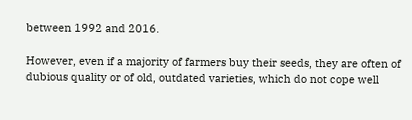between 1992 and 2016.

However, even if a majority of farmers buy their seeds, they are often of dubious quality or of old, outdated varieties, which do not cope well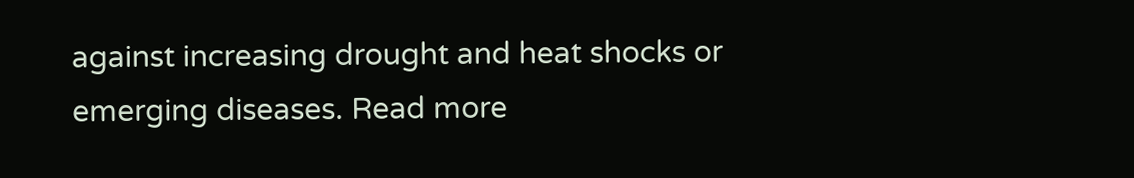against increasing drought and heat shocks or emerging diseases. Read more